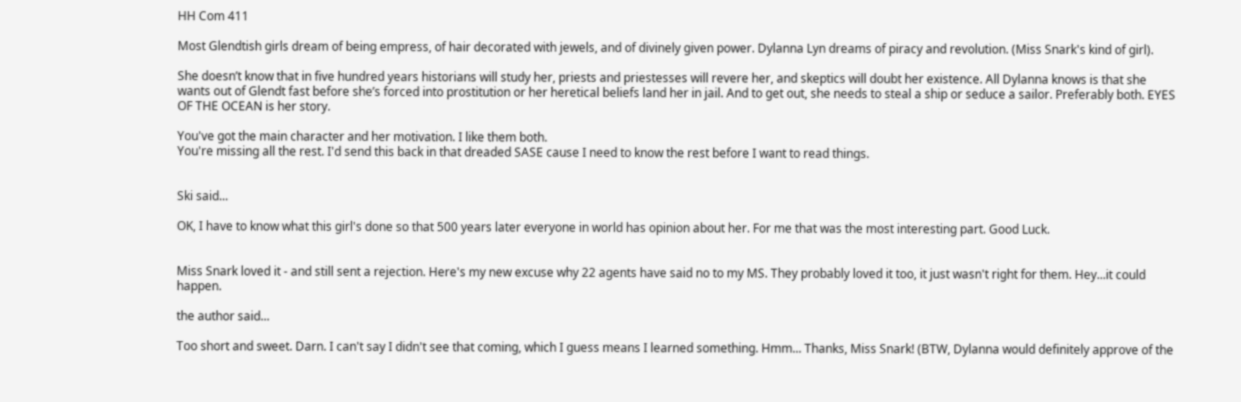HH Com 411

Most Glendtish girls dream of being empress, of hair decorated with jewels, and of divinely given power. Dylanna Lyn dreams of piracy and revolution. (Miss Snark's kind of girl).

She doesn’t know that in five hundred years historians will study her, priests and priestesses will revere her, and skeptics will doubt her existence. All Dylanna knows is that she wants out of Glendt fast before she’s forced into prostitution or her heretical beliefs land her in jail. And to get out, she needs to steal a ship or seduce a sailor. Preferably both. EYES OF THE OCEAN is her story.

You've got the main character and her motivation. I like them both.
You're missing all the rest. I'd send this back in that dreaded SASE cause I need to know the rest before I want to read things.


Ski said...

OK, I have to know what this girl's done so that 500 years later everyone in world has opinion about her. For me that was the most interesting part. Good Luck.


Miss Snark loved it - and still sent a rejection. Here's my new excuse why 22 agents have said no to my MS. They probably loved it too, it just wasn't right for them. Hey...it could happen.

the author said...

Too short and sweet. Darn. I can't say I didn't see that coming, which I guess means I learned something. Hmm... Thanks, Miss Snark! (BTW, Dylanna would definitely approve of the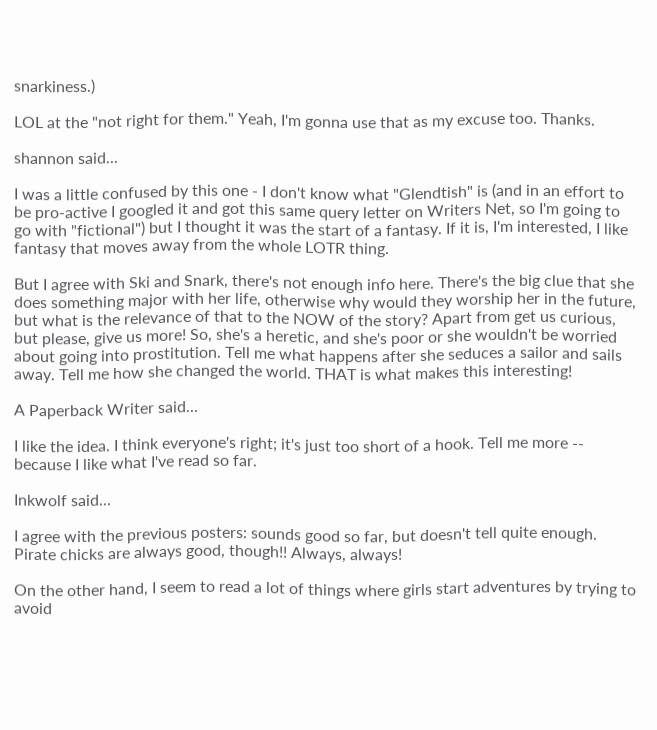snarkiness.)

LOL at the "not right for them." Yeah, I'm gonna use that as my excuse too. Thanks.

shannon said...

I was a little confused by this one - I don't know what "Glendtish" is (and in an effort to be pro-active I googled it and got this same query letter on Writers Net, so I'm going to go with "fictional") but I thought it was the start of a fantasy. If it is, I'm interested, I like fantasy that moves away from the whole LOTR thing.

But I agree with Ski and Snark, there's not enough info here. There's the big clue that she does something major with her life, otherwise why would they worship her in the future, but what is the relevance of that to the NOW of the story? Apart from get us curious, but please, give us more! So, she's a heretic, and she's poor or she wouldn't be worried about going into prostitution. Tell me what happens after she seduces a sailor and sails away. Tell me how she changed the world. THAT is what makes this interesting!

A Paperback Writer said...

I like the idea. I think everyone's right; it's just too short of a hook. Tell me more -- because I like what I've read so far.

Inkwolf said...

I agree with the previous posters: sounds good so far, but doesn't tell quite enough. Pirate chicks are always good, though!! Always, always!

On the other hand, I seem to read a lot of things where girls start adventures by trying to avoid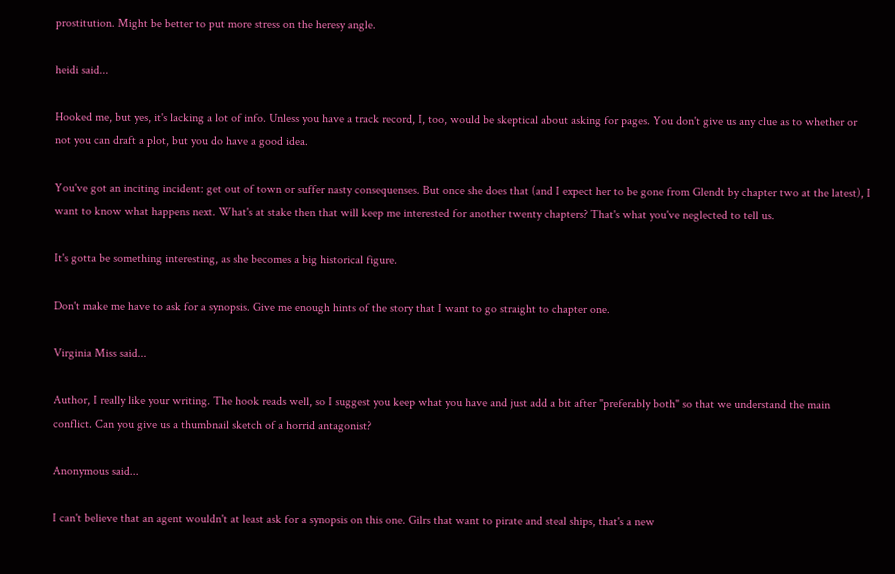prostitution. Might be better to put more stress on the heresy angle.

heidi said...

Hooked me, but yes, it's lacking a lot of info. Unless you have a track record, I, too, would be skeptical about asking for pages. You don't give us any clue as to whether or not you can draft a plot, but you do have a good idea.

You've got an inciting incident: get out of town or suffer nasty consequenses. But once she does that (and I expect her to be gone from Glendt by chapter two at the latest), I want to know what happens next. What's at stake then that will keep me interested for another twenty chapters? That's what you've neglected to tell us.

It's gotta be something interesting, as she becomes a big historical figure.

Don't make me have to ask for a synopsis. Give me enough hints of the story that I want to go straight to chapter one.

Virginia Miss said...

Author, I really like your writing. The hook reads well, so I suggest you keep what you have and just add a bit after "preferably both" so that we understand the main conflict. Can you give us a thumbnail sketch of a horrid antagonist?

Anonymous said...

I can't believe that an agent wouldn't at least ask for a synopsis on this one. Gilrs that want to pirate and steal ships, that's a new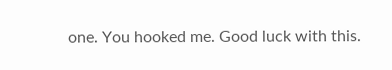one. You hooked me. Good luck with this.